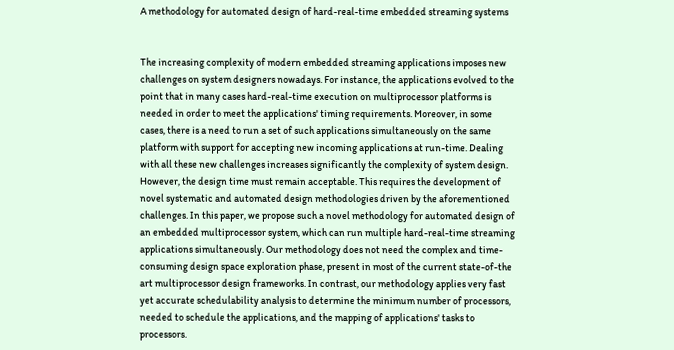A methodology for automated design of hard-real-time embedded streaming systems


The increasing complexity of modern embedded streaming applications imposes new challenges on system designers nowadays. For instance, the applications evolved to the point that in many cases hard-real-time execution on multiprocessor platforms is needed in order to meet the applications' timing requirements. Moreover, in some cases, there is a need to run a set of such applications simultaneously on the same platform with support for accepting new incoming applications at run-time. Dealing with all these new challenges increases significantly the complexity of system design. However, the design time must remain acceptable. This requires the development of novel systematic and automated design methodologies driven by the aforementioned challenges. In this paper, we propose such a novel methodology for automated design of an embedded multiprocessor system, which can run multiple hard-real-time streaming applications simultaneously. Our methodology does not need the complex and time-consuming design space exploration phase, present in most of the current state-of-the art multiprocessor design frameworks. In contrast, our methodology applies very fast yet accurate schedulability analysis to determine the minimum number of processors, needed to schedule the applications, and the mapping of applications' tasks to processors.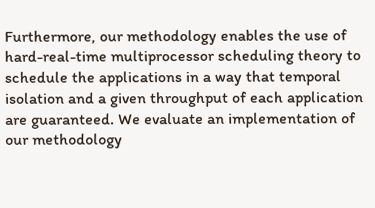Furthermore, our methodology enables the use of hard-real-time multiprocessor scheduling theory to schedule the applications in a way that temporal isolation and a given throughput of each application are guaranteed. We evaluate an implementation of our methodology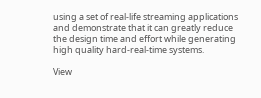using a set of real-life streaming applications and demonstrate that it can greatly reduce the design time and effort while generating high quality hard-real-time systems.

View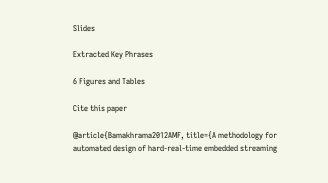Slides

Extracted Key Phrases

6 Figures and Tables

Cite this paper

@article{Bamakhrama2012AMF, title={A methodology for automated design of hard-real-time embedded streaming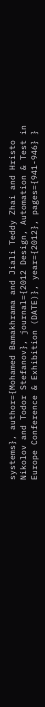systems}, author={Mohamed Bamakhrama and Jiali Teddy Zhai and Hristo Nikolov and Todor Stefanov}, journal={2012 Design, Automation & Test in Europe Conference & Exhibition (DATE)}, year={2012}, pages={941-946} }